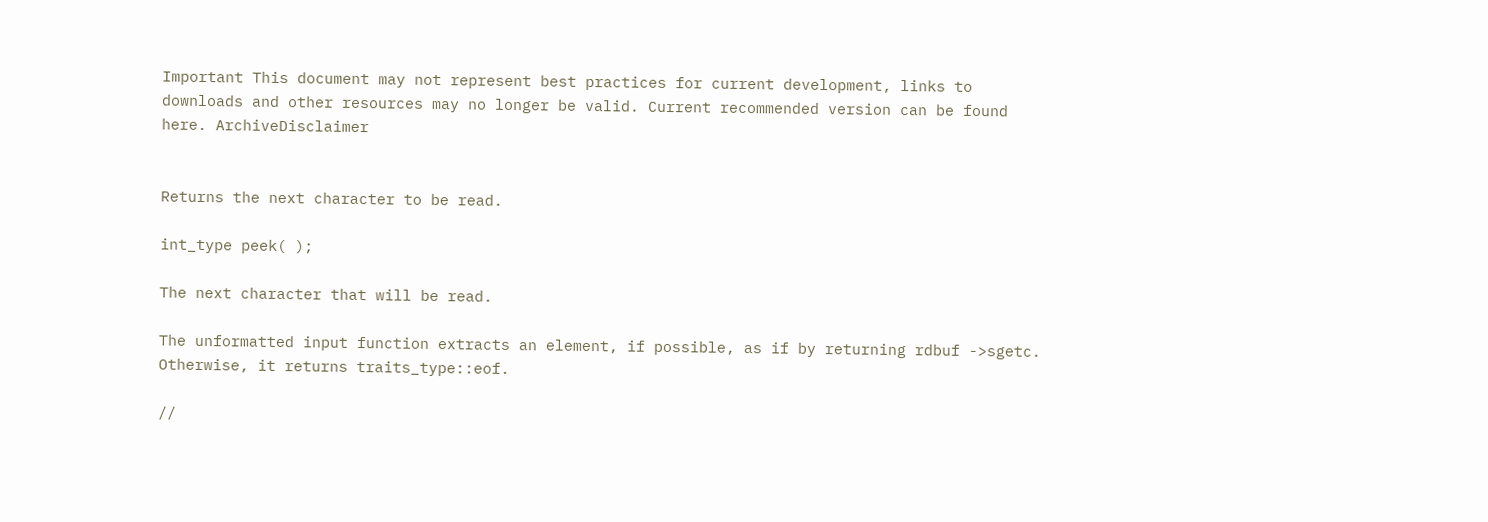Important This document may not represent best practices for current development, links to downloads and other resources may no longer be valid. Current recommended version can be found here. ArchiveDisclaimer


Returns the next character to be read.

int_type peek( );

The next character that will be read.

The unformatted input function extracts an element, if possible, as if by returning rdbuf ->sgetc. Otherwise, it returns traits_type::eof.

//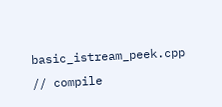basic_istream_peek.cpp
// compile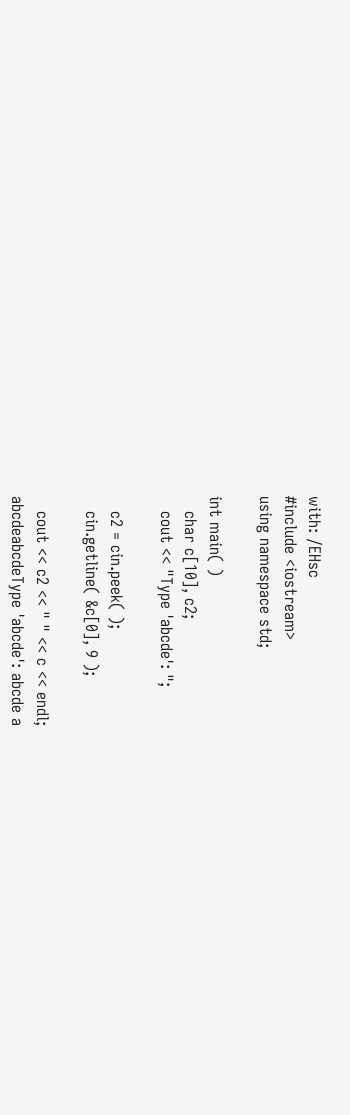with: /EHsc
#include <iostream>
using namespace std;

int main( )
   char c[10], c2;
   cout << "Type 'abcde': ";

   c2 = cin.peek( );
   cin.getline( &c[0], 9 );

   cout << c2 << " " << c << endl;
abcdeabcdeType 'abcde': abcde a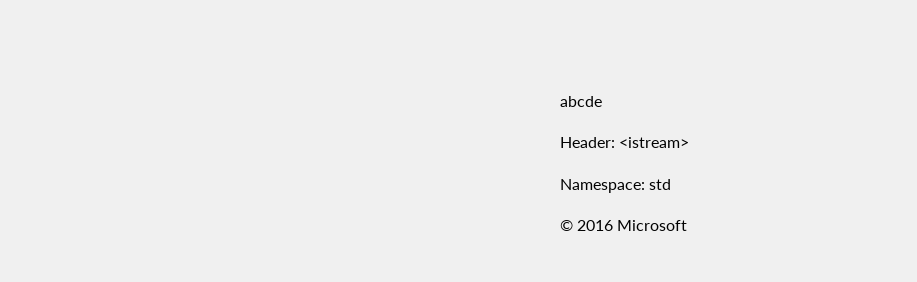abcde

Header: <istream>

Namespace: std

© 2016 Microsoft